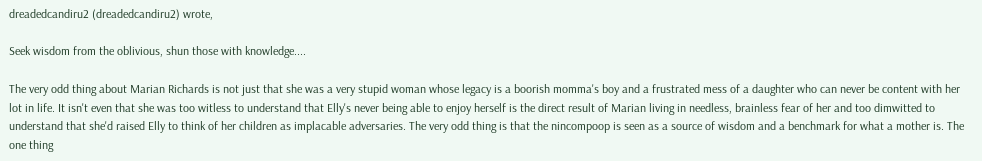dreadedcandiru2 (dreadedcandiru2) wrote,

Seek wisdom from the oblivious, shun those with knowledge....

The very odd thing about Marian Richards is not just that she was a very stupid woman whose legacy is a boorish momma's boy and a frustrated mess of a daughter who can never be content with her lot in life. It isn't even that she was too witless to understand that Elly's never being able to enjoy herself is the direct result of Marian living in needless, brainless fear of her and too dimwitted to understand that she'd raised Elly to think of her children as implacable adversaries. The very odd thing is that the nincompoop is seen as a source of wisdom and a benchmark for what a mother is. The one thing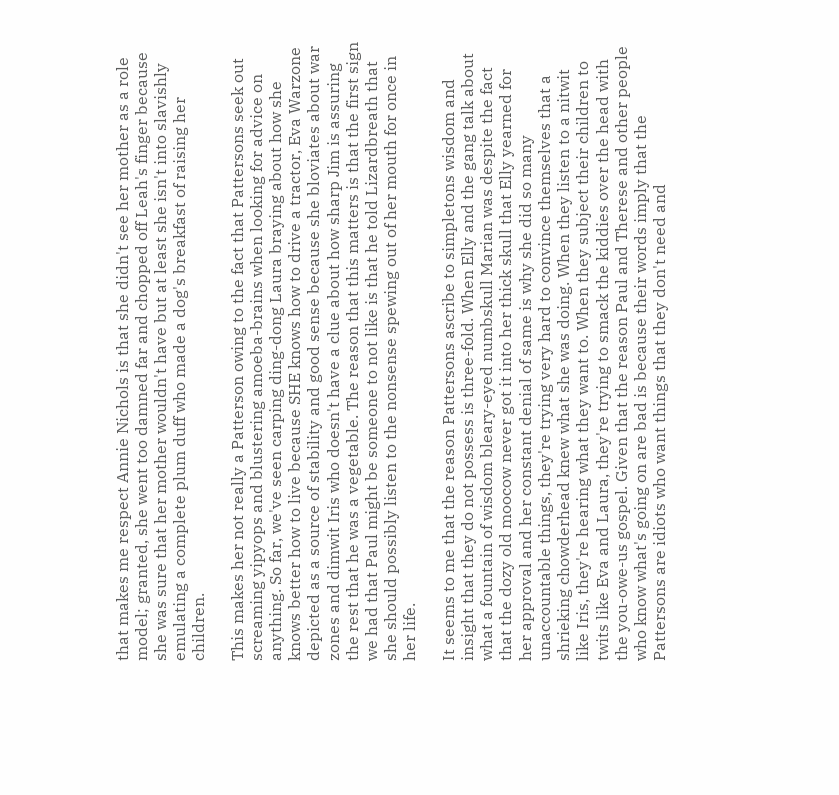that makes me respect Annie Nichols is that she didn't see her mother as a role model; granted, she went too damned far and chopped off Leah's finger because she was sure that her mother wouldn't have but at least she isn't into slavishly emulating a complete plum duff who made a dog's breakfast of raising her children.

This makes her not really a Patterson owing to the fact that Pattersons seek out screaming yipyops and blustering amoeba-brains when looking for advice on anything. So far, we've seen carping ding-dong Laura braying about how she knows better how to live because SHE knows how to drive a tractor, Eva Warzone depicted as a source of stability and good sense because she bloviates about war zones and dimwit Iris who doesn't have a clue about how sharp Jim is assuring the rest that he was a vegetable. The reason that this matters is that the first sign we had that Paul might be someone to not like is that he told Lizardbreath that she should possibly listen to the nonsense spewing out of her mouth for once in her life.

It seems to me that the reason Pattersons ascribe to simpletons wisdom and insight that they do not possess is three-fold. When Elly and the gang talk about what a fountain of wisdom bleary-eyed numbskull Marian was despite the fact that the dozy old moocow never got it into her thick skull that Elly yearned for her approval and her constant denial of same is why she did so many unaccountable things, they're trying very hard to convince themselves that a shrieking chowderhead knew what she was doing. When they listen to a nitwit like Iris, they're hearing what they want to. When they subject their children to twits like Eva and Laura, they're trying to smack the kiddies over the head with the you-owe-us gospel. Given that the reason Paul and Therese and other people who know what's going on are bad is because their words imply that the Pattersons are idiots who want things that they don't need and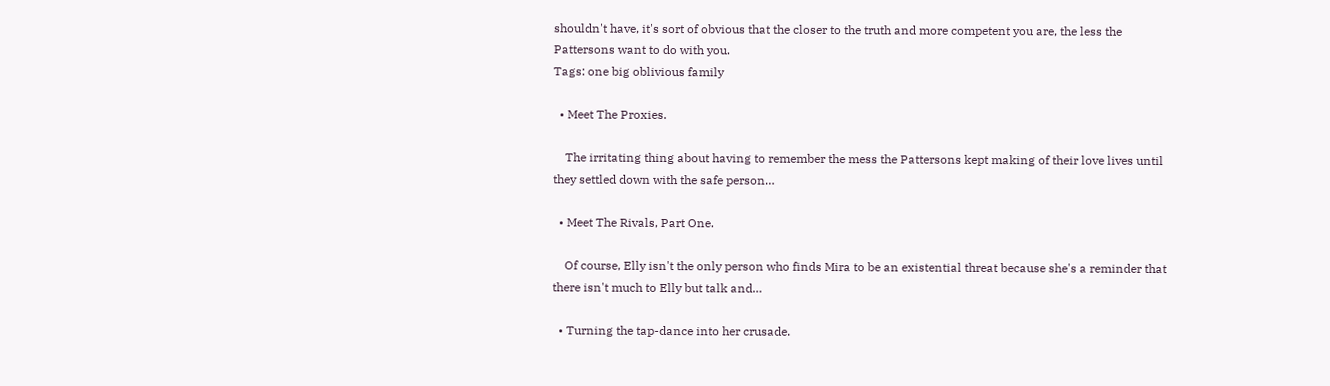shouldn't have, it's sort of obvious that the closer to the truth and more competent you are, the less the Pattersons want to do with you.
Tags: one big oblivious family

  • Meet The Proxies.

    The irritating thing about having to remember the mess the Pattersons kept making of their love lives until they settled down with the safe person…

  • Meet The Rivals, Part One.

    Of course, Elly isn't the only person who finds Mira to be an existential threat because she's a reminder that there isn't much to Elly but talk and…

  • Turning the tap-dance into her crusade.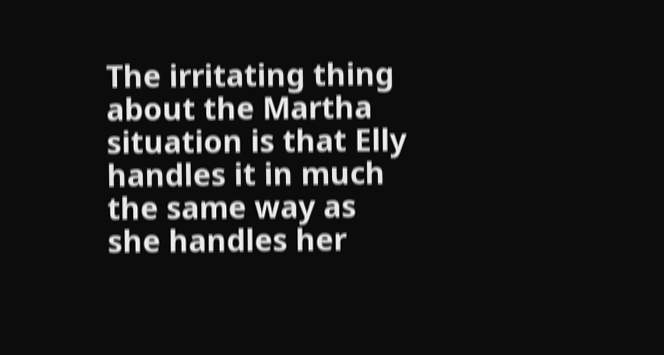The irritating thing about the Martha situation is that Elly handles it in much the same way as she handles her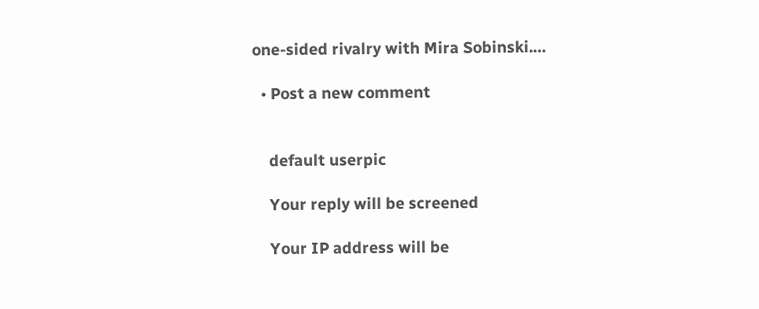one-sided rivalry with Mira Sobinski.…

  • Post a new comment


    default userpic

    Your reply will be screened

    Your IP address will be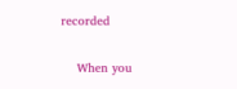recorded

    When you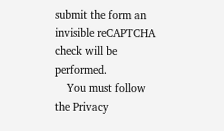submit the form an invisible reCAPTCHA check will be performed.
    You must follow the Privacy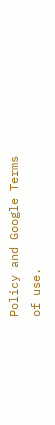Policy and Google Terms of use.